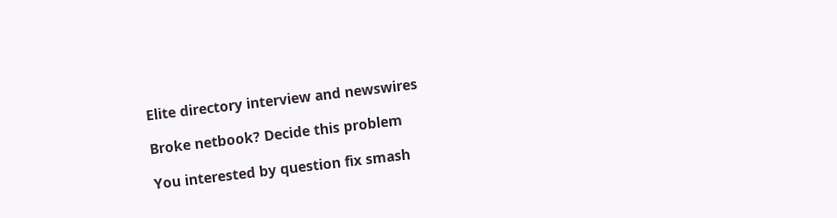Elite directory interview and newswires

Broke netbook? Decide this problem

You interested by question fix smash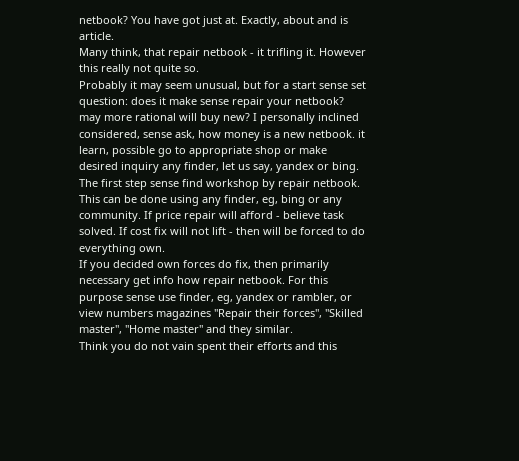netbook? You have got just at. Exactly, about and is article.
Many think, that repair netbook - it trifling it. However this really not quite so.
Probably it may seem unusual, but for a start sense set question: does it make sense repair your netbook? may more rational will buy new? I personally inclined considered, sense ask, how money is a new netbook. it learn, possible go to appropriate shop or make desired inquiry any finder, let us say, yandex or bing.
The first step sense find workshop by repair netbook. This can be done using any finder, eg, bing or any community. If price repair will afford - believe task solved. If cost fix will not lift - then will be forced to do everything own.
If you decided own forces do fix, then primarily necessary get info how repair netbook. For this purpose sense use finder, eg, yandex or rambler, or view numbers magazines "Repair their forces", "Skilled master", "Home master" and they similar.
Think you do not vain spent their efforts and this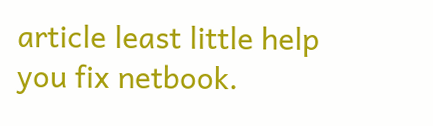article least little help you fix netbook.